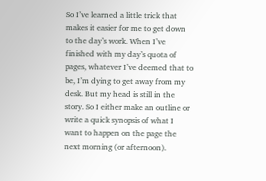So I’ve learned a little trick that makes it easier for me to get down to the day’s work. When I’ve finished with my day’s quota of pages, whatever I’ve deemed that to be, I’m dying to get away from my desk. But my head is still in the story. So I either make an outline or write a quick synopsis of what I want to happen on the page the next morning (or afternoon).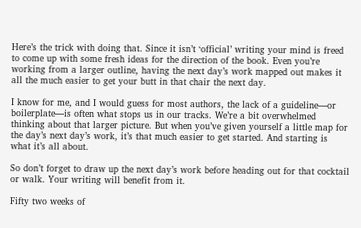Here’s the trick with doing that. Since it isn’t ‘official’ writing your mind is freed to come up with some fresh ideas for the direction of the book. Even you’re working from a larger outline, having the next day’s work mapped out makes it all the much easier to get your butt in that chair the next day.

I know for me, and I would guess for most authors, the lack of a guideline—or boilerplate—is often what stops us in our tracks. We’re a bit overwhelmed thinking about that larger picture. But when you’ve given yourself a little map for the day’s next day’s work, it’s that much easier to get started. And starting is what it’s all about.

So don’t forget to draw up the next day’s work before heading out for that cocktail or walk. Your writing will benefit from it.

Fifty two weeks of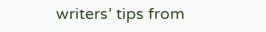writers’ tips from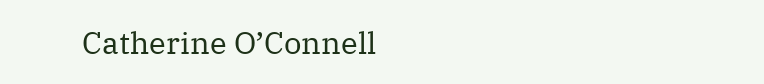Catherine O’Connell